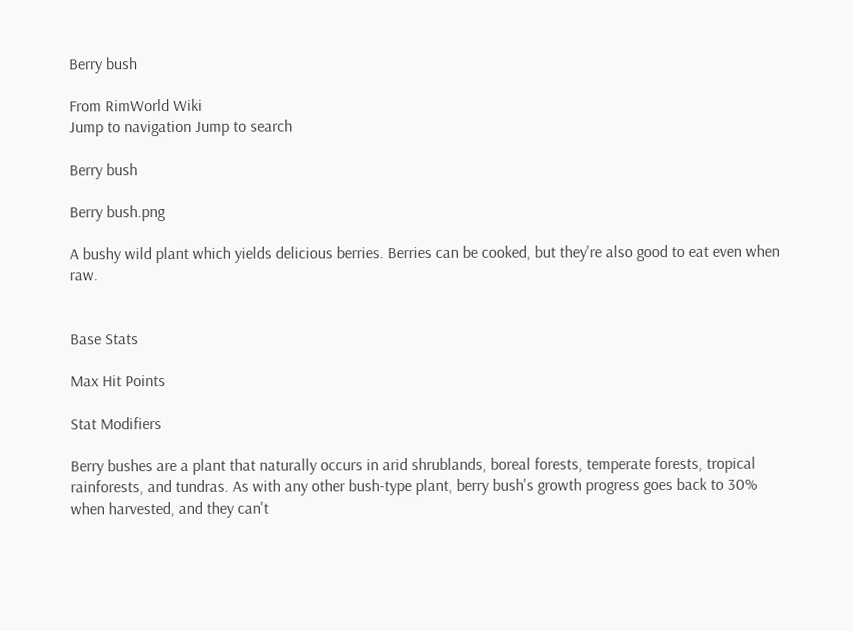Berry bush

From RimWorld Wiki
Jump to navigation Jump to search

Berry bush

Berry bush.png

A bushy wild plant which yields delicious berries. Berries can be cooked, but they're also good to eat even when raw.


Base Stats

Max Hit Points

Stat Modifiers

Berry bushes are a plant that naturally occurs in arid shrublands, boreal forests, temperate forests, tropical rainforests, and tundras. As with any other bush-type plant, berry bush's growth progress goes back to 30% when harvested, and they can't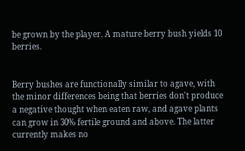be grown by the player. A mature berry bush yields 10 berries.


Berry bushes are functionally similar to agave, with the minor differences being that berries don't produce a negative thought when eaten raw, and agave plants can grow in 30% fertile ground and above. The latter currently makes no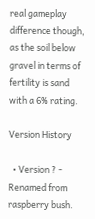real gameplay difference though, as the soil below gravel in terms of fertility is sand with a 6% rating.

Version History

  • Version ? - Renamed from raspberry bush.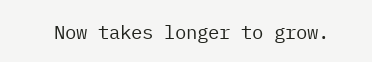Now takes longer to grow.